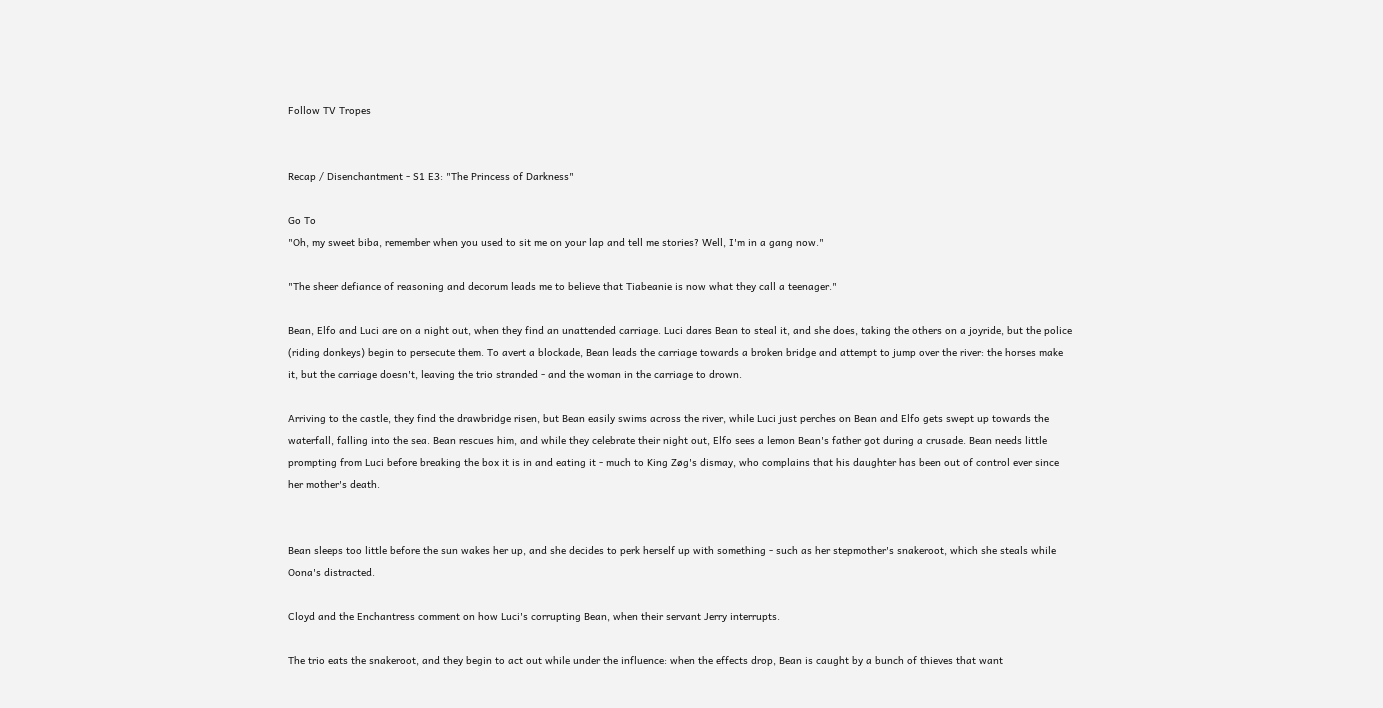Follow TV Tropes


Recap / Disenchantment - S1 E3: "The Princess of Darkness"

Go To
"Oh, my sweet biba, remember when you used to sit me on your lap and tell me stories? Well, I'm in a gang now."

"The sheer defiance of reasoning and decorum leads me to believe that Tiabeanie is now what they call a teenager."

Bean, Elfo and Luci are on a night out, when they find an unattended carriage. Luci dares Bean to steal it, and she does, taking the others on a joyride, but the police (riding donkeys) begin to persecute them. To avert a blockade, Bean leads the carriage towards a broken bridge and attempt to jump over the river: the horses make it, but the carriage doesn't, leaving the trio stranded - and the woman in the carriage to drown.

Arriving to the castle, they find the drawbridge risen, but Bean easily swims across the river, while Luci just perches on Bean and Elfo gets swept up towards the waterfall, falling into the sea. Bean rescues him, and while they celebrate their night out, Elfo sees a lemon Bean's father got during a crusade. Bean needs little prompting from Luci before breaking the box it is in and eating it - much to King Zøg's dismay, who complains that his daughter has been out of control ever since her mother's death.


Bean sleeps too little before the sun wakes her up, and she decides to perk herself up with something - such as her stepmother's snakeroot, which she steals while Oona's distracted.

Cloyd and the Enchantress comment on how Luci's corrupting Bean, when their servant Jerry interrupts.

The trio eats the snakeroot, and they begin to act out while under the influence: when the effects drop, Bean is caught by a bunch of thieves that want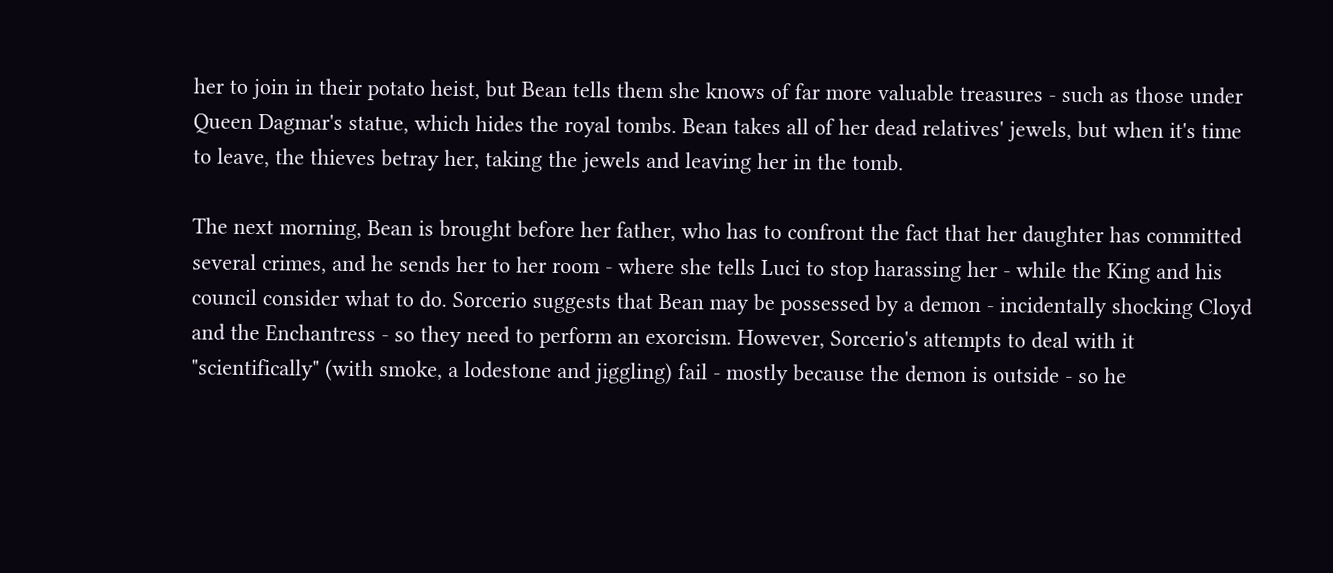her to join in their potato heist, but Bean tells them she knows of far more valuable treasures - such as those under Queen Dagmar's statue, which hides the royal tombs. Bean takes all of her dead relatives' jewels, but when it's time to leave, the thieves betray her, taking the jewels and leaving her in the tomb.

The next morning, Bean is brought before her father, who has to confront the fact that her daughter has committed several crimes, and he sends her to her room - where she tells Luci to stop harassing her - while the King and his council consider what to do. Sorcerio suggests that Bean may be possessed by a demon - incidentally shocking Cloyd and the Enchantress - so they need to perform an exorcism. However, Sorcerio's attempts to deal with it "scientifically" (with smoke, a lodestone and jiggling) fail - mostly because the demon is outside - so he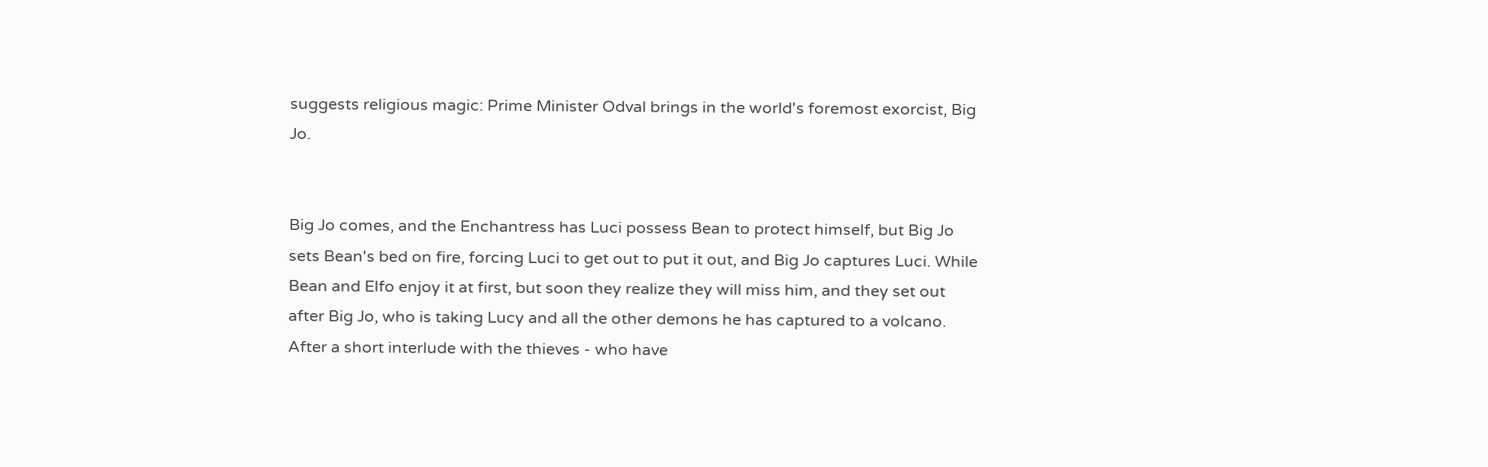suggests religious magic: Prime Minister Odval brings in the world's foremost exorcist, Big Jo.


Big Jo comes, and the Enchantress has Luci possess Bean to protect himself, but Big Jo sets Bean's bed on fire, forcing Luci to get out to put it out, and Big Jo captures Luci. While Bean and Elfo enjoy it at first, but soon they realize they will miss him, and they set out after Big Jo, who is taking Lucy and all the other demons he has captured to a volcano. After a short interlude with the thieves - who have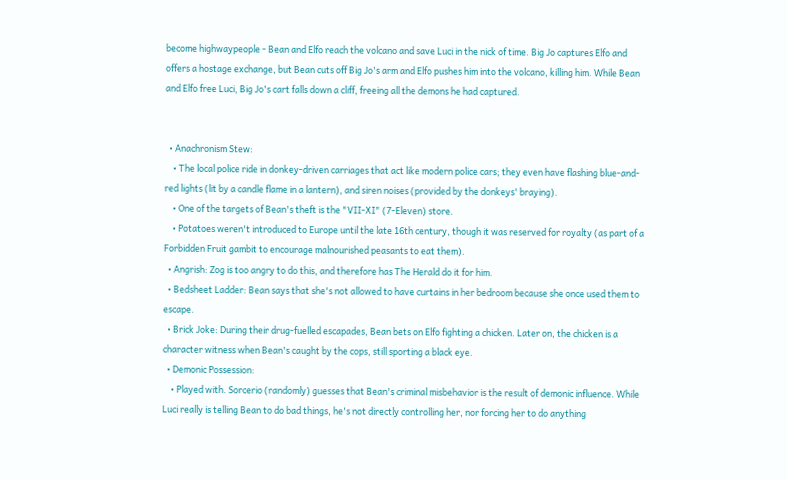become highwaypeople - Bean and Elfo reach the volcano and save Luci in the nick of time. Big Jo captures Elfo and offers a hostage exchange, but Bean cuts off Big Jo's arm and Elfo pushes him into the volcano, killing him. While Bean and Elfo free Luci, Big Jo's cart falls down a cliff, freeing all the demons he had captured.


  • Anachronism Stew:
    • The local police ride in donkey-driven carriages that act like modern police cars; they even have flashing blue-and-red lights (lit by a candle flame in a lantern), and siren noises (provided by the donkeys' braying).
    • One of the targets of Bean's theft is the "VII-XI" (7-Eleven) store.
    • Potatoes weren't introduced to Europe until the late 16th century, though it was reserved for royalty (as part of a Forbidden Fruit gambit to encourage malnourished peasants to eat them).
  • Angrish: Zog is too angry to do this, and therefore has The Herald do it for him.
  • Bedsheet Ladder: Bean says that she's not allowed to have curtains in her bedroom because she once used them to escape.
  • Brick Joke: During their drug-fuelled escapades, Bean bets on Elfo fighting a chicken. Later on, the chicken is a character witness when Bean's caught by the cops, still sporting a black eye.
  • Demonic Possession:
    • Played with. Sorcerio (randomly) guesses that Bean's criminal misbehavior is the result of demonic influence. While Luci really is telling Bean to do bad things, he's not directly controlling her, nor forcing her to do anything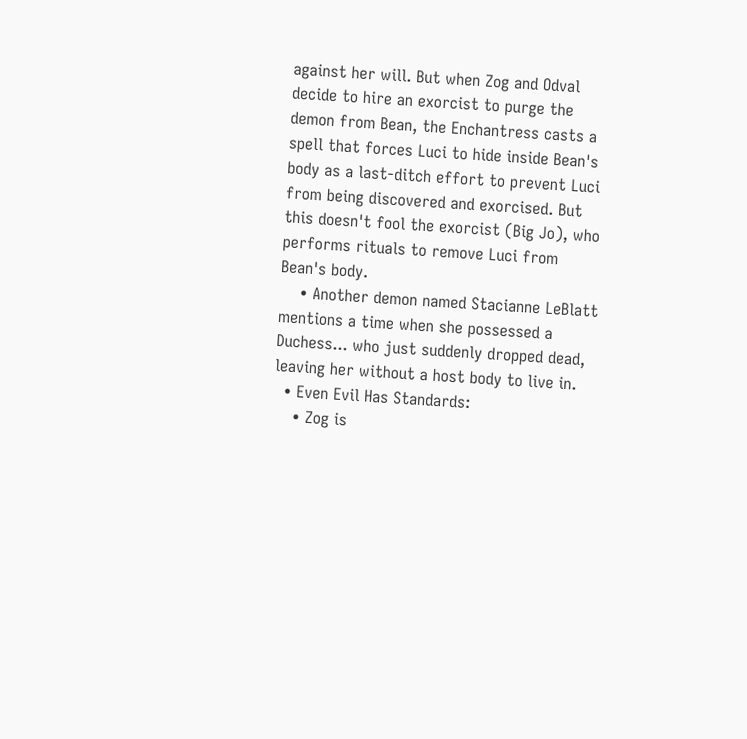against her will. But when Zog and Odval decide to hire an exorcist to purge the demon from Bean, the Enchantress casts a spell that forces Luci to hide inside Bean's body as a last-ditch effort to prevent Luci from being discovered and exorcised. But this doesn't fool the exorcist (Big Jo), who performs rituals to remove Luci from Bean's body.
    • Another demon named Stacianne LeBlatt mentions a time when she possessed a Duchess... who just suddenly dropped dead, leaving her without a host body to live in.
  • Even Evil Has Standards:
    • Zog is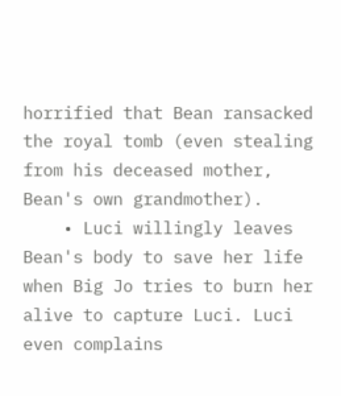horrified that Bean ransacked the royal tomb (even stealing from his deceased mother, Bean's own grandmother).
    • Luci willingly leaves Bean's body to save her life when Big Jo tries to burn her alive to capture Luci. Luci even complains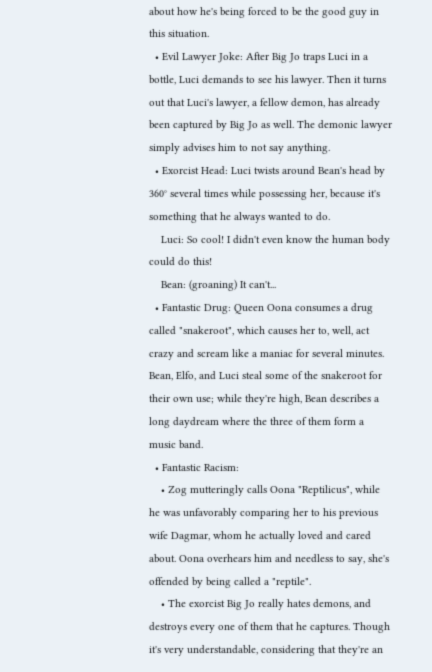about how he's being forced to be the good guy in this situation.
  • Evil Lawyer Joke: After Big Jo traps Luci in a bottle, Luci demands to see his lawyer. Then it turns out that Luci's lawyer, a fellow demon, has already been captured by Big Jo as well. The demonic lawyer simply advises him to not say anything.
  • Exorcist Head: Luci twists around Bean's head by 360° several times while possessing her, because it's something that he always wanted to do.
    Luci: So cool! I didn't even know the human body could do this!
    Bean: (groaning) It can't...
  • Fantastic Drug: Queen Oona consumes a drug called "snakeroot", which causes her to, well, act crazy and scream like a maniac for several minutes. Bean, Elfo, and Luci steal some of the snakeroot for their own use; while they're high, Bean describes a long daydream where the three of them form a music band.
  • Fantastic Racism:
    • Zog mutteringly calls Oona "Reptilicus", while he was unfavorably comparing her to his previous wife Dagmar, whom he actually loved and cared about. Oona overhears him and needless to say, she's offended by being called a "reptile".
    • The exorcist Big Jo really hates demons, and destroys every one of them that he captures. Though it's very understandable, considering that they're an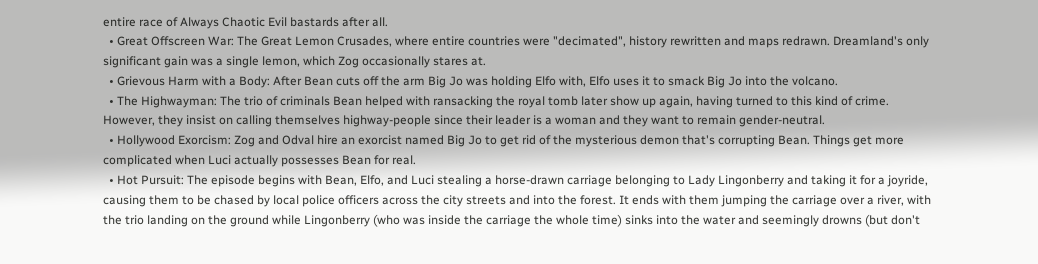entire race of Always Chaotic Evil bastards after all.
  • Great Offscreen War: The Great Lemon Crusades, where entire countries were "decimated", history rewritten and maps redrawn. Dreamland's only significant gain was a single lemon, which Zog occasionally stares at.
  • Grievous Harm with a Body: After Bean cuts off the arm Big Jo was holding Elfo with, Elfo uses it to smack Big Jo into the volcano.
  • The Highwayman: The trio of criminals Bean helped with ransacking the royal tomb later show up again, having turned to this kind of crime. However, they insist on calling themselves highway-people since their leader is a woman and they want to remain gender-neutral.
  • Hollywood Exorcism: Zog and Odval hire an exorcist named Big Jo to get rid of the mysterious demon that's corrupting Bean. Things get more complicated when Luci actually possesses Bean for real.
  • Hot Pursuit: The episode begins with Bean, Elfo, and Luci stealing a horse-drawn carriage belonging to Lady Lingonberry and taking it for a joyride, causing them to be chased by local police officers across the city streets and into the forest. It ends with them jumping the carriage over a river, with the trio landing on the ground while Lingonberry (who was inside the carriage the whole time) sinks into the water and seemingly drowns (but don't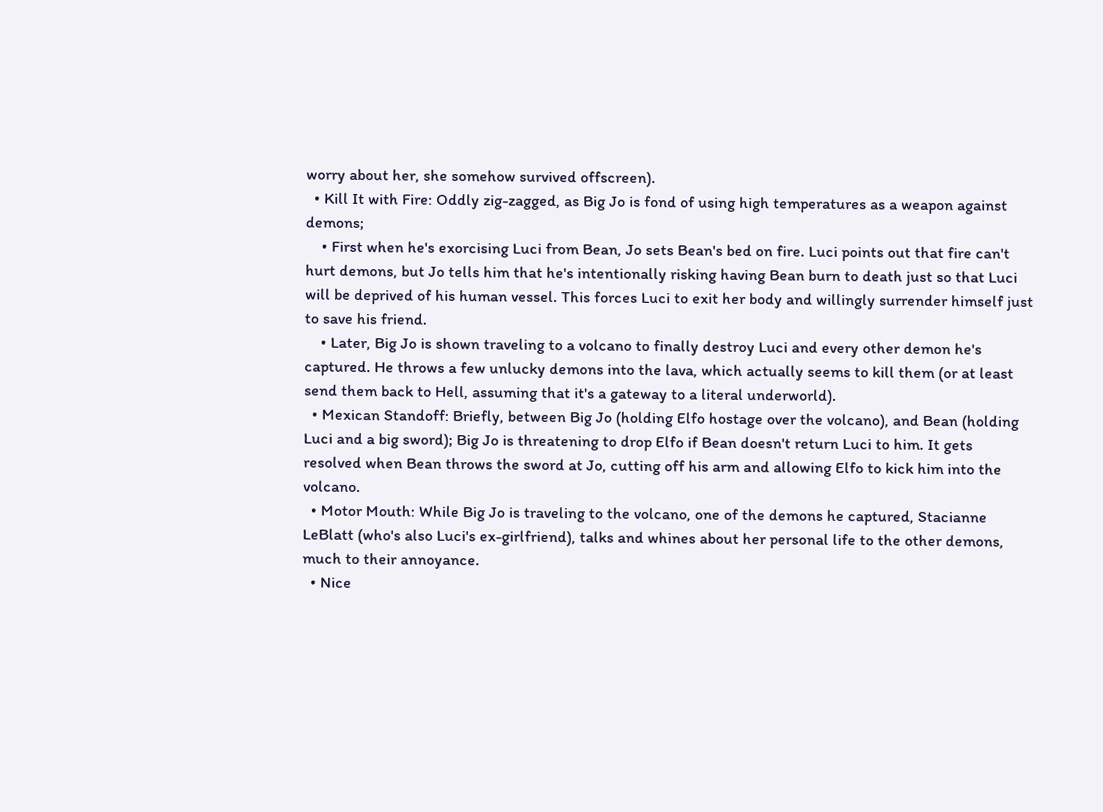worry about her, she somehow survived offscreen).
  • Kill It with Fire: Oddly zig-zagged, as Big Jo is fond of using high temperatures as a weapon against demons;
    • First when he's exorcising Luci from Bean, Jo sets Bean's bed on fire. Luci points out that fire can't hurt demons, but Jo tells him that he's intentionally risking having Bean burn to death just so that Luci will be deprived of his human vessel. This forces Luci to exit her body and willingly surrender himself just to save his friend.
    • Later, Big Jo is shown traveling to a volcano to finally destroy Luci and every other demon he's captured. He throws a few unlucky demons into the lava, which actually seems to kill them (or at least send them back to Hell, assuming that it's a gateway to a literal underworld).
  • Mexican Standoff: Briefly, between Big Jo (holding Elfo hostage over the volcano), and Bean (holding Luci and a big sword); Big Jo is threatening to drop Elfo if Bean doesn't return Luci to him. It gets resolved when Bean throws the sword at Jo, cutting off his arm and allowing Elfo to kick him into the volcano.
  • Motor Mouth: While Big Jo is traveling to the volcano, one of the demons he captured, Stacianne LeBlatt (who's also Luci's ex-girlfriend), talks and whines about her personal life to the other demons, much to their annoyance.
  • Nice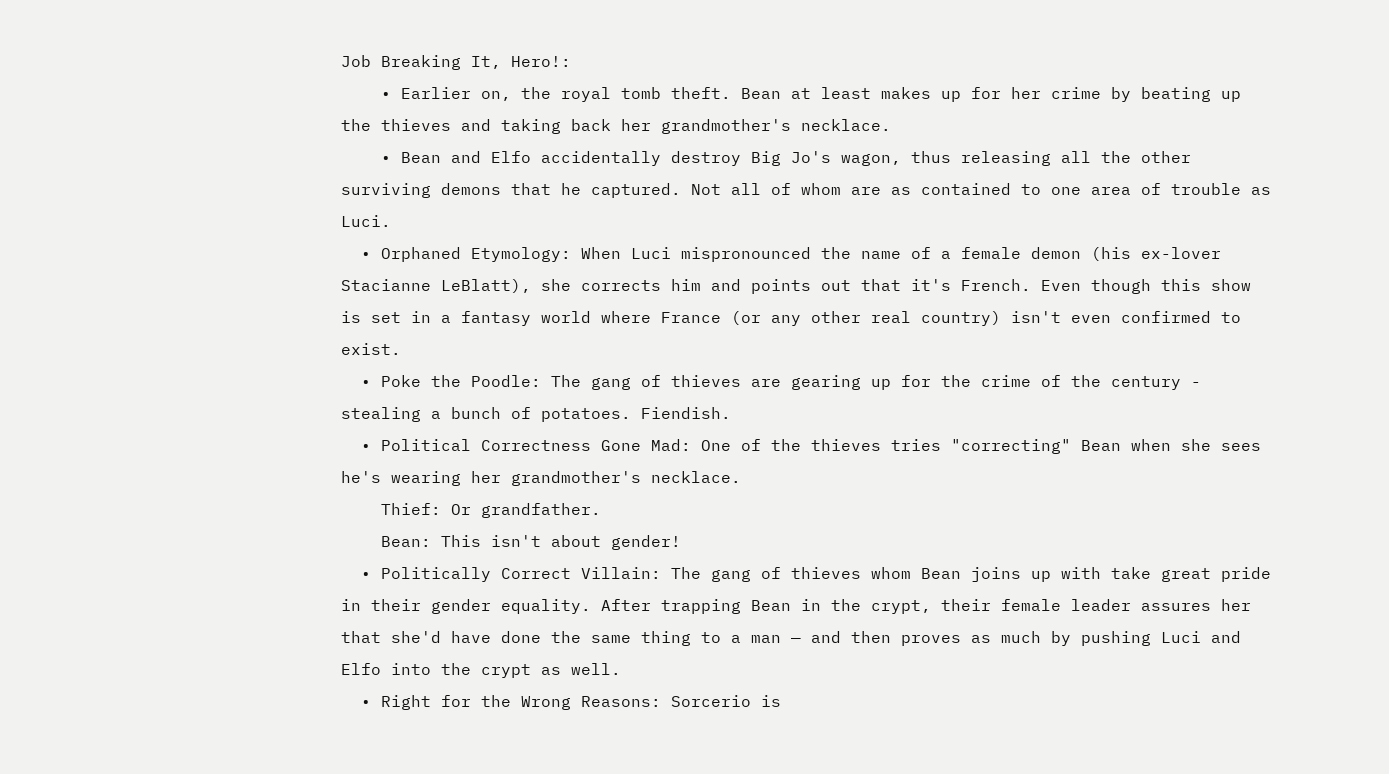Job Breaking It, Hero!:
    • Earlier on, the royal tomb theft. Bean at least makes up for her crime by beating up the thieves and taking back her grandmother's necklace.
    • Bean and Elfo accidentally destroy Big Jo's wagon, thus releasing all the other surviving demons that he captured. Not all of whom are as contained to one area of trouble as Luci.
  • Orphaned Etymology: When Luci mispronounced the name of a female demon (his ex-lover Stacianne LeBlatt), she corrects him and points out that it's French. Even though this show is set in a fantasy world where France (or any other real country) isn't even confirmed to exist.
  • Poke the Poodle: The gang of thieves are gearing up for the crime of the century - stealing a bunch of potatoes. Fiendish.
  • Political Correctness Gone Mad: One of the thieves tries "correcting" Bean when she sees he's wearing her grandmother's necklace.
    Thief: Or grandfather.
    Bean: This isn't about gender!
  • Politically Correct Villain: The gang of thieves whom Bean joins up with take great pride in their gender equality. After trapping Bean in the crypt, their female leader assures her that she'd have done the same thing to a man — and then proves as much by pushing Luci and Elfo into the crypt as well.
  • Right for the Wrong Reasons: Sorcerio is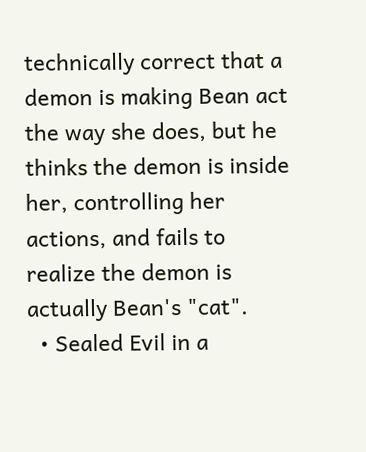technically correct that a demon is making Bean act the way she does, but he thinks the demon is inside her, controlling her actions, and fails to realize the demon is actually Bean's "cat".
  • Sealed Evil in a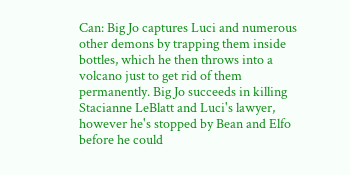Can: Big Jo captures Luci and numerous other demons by trapping them inside bottles, which he then throws into a volcano just to get rid of them permanently. Big Jo succeeds in killing Stacianne LeBlatt and Luci's lawyer, however he's stopped by Bean and Elfo before he could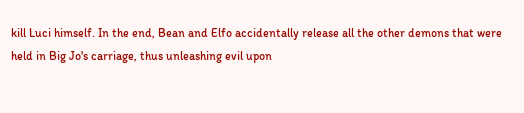kill Luci himself. In the end, Bean and Elfo accidentally release all the other demons that were held in Big Jo's carriage, thus unleashing evil upon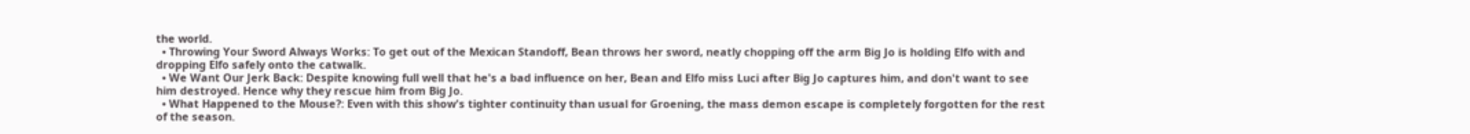the world.
  • Throwing Your Sword Always Works: To get out of the Mexican Standoff, Bean throws her sword, neatly chopping off the arm Big Jo is holding Elfo with and dropping Elfo safely onto the catwalk.
  • We Want Our Jerk Back: Despite knowing full well that he's a bad influence on her, Bean and Elfo miss Luci after Big Jo captures him, and don't want to see him destroyed. Hence why they rescue him from Big Jo.
  • What Happened to the Mouse?: Even with this show's tighter continuity than usual for Groening, the mass demon escape is completely forgotten for the rest of the season.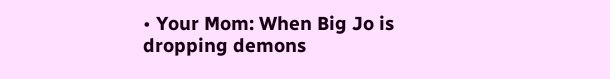• Your Mom: When Big Jo is dropping demons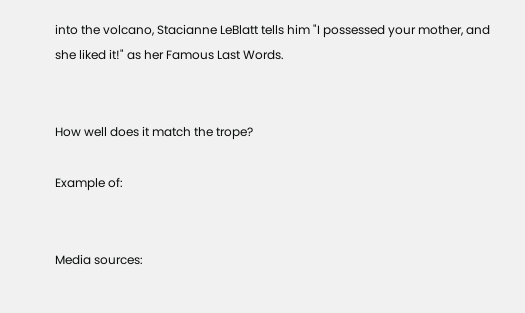into the volcano, Stacianne LeBlatt tells him "I possessed your mother, and she liked it!" as her Famous Last Words.


How well does it match the trope?

Example of:


Media sources: